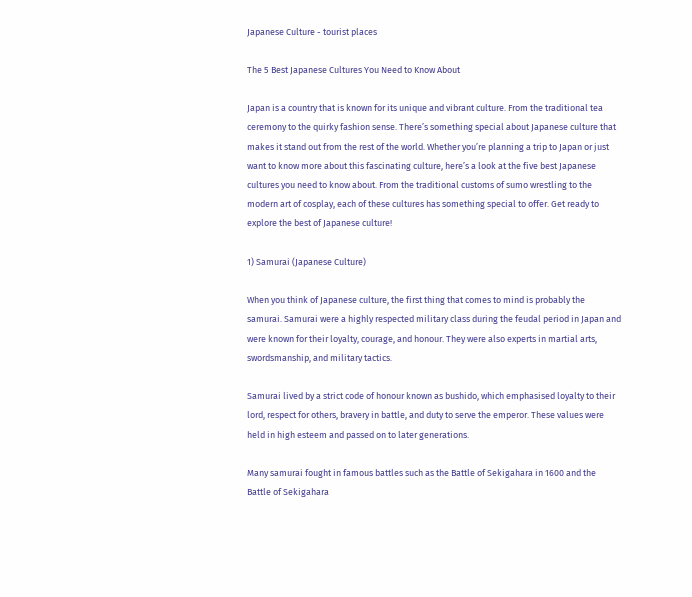Japanese Culture - tourist places

The 5 Best Japanese Cultures You Need to Know About

Japan is a country that is known for its unique and vibrant culture. From the traditional tea ceremony to the quirky fashion sense. There’s something special about Japanese culture that makes it stand out from the rest of the world. Whether you’re planning a trip to Japan or just want to know more about this fascinating culture, here’s a look at the five best Japanese cultures you need to know about. From the traditional customs of sumo wrestling to the modern art of cosplay, each of these cultures has something special to offer. Get ready to explore the best of Japanese culture!

1) Samurai (Japanese Culture)

When you think of Japanese culture, the first thing that comes to mind is probably the samurai. Samurai were a highly respected military class during the feudal period in Japan and were known for their loyalty, courage, and honour. They were also experts in martial arts, swordsmanship, and military tactics.

Samurai lived by a strict code of honour known as bushido, which emphasised loyalty to their lord, respect for others, bravery in battle, and duty to serve the emperor. These values were held in high esteem and passed on to later generations.

Many samurai fought in famous battles such as the Battle of Sekigahara in 1600 and the Battle of Sekigahara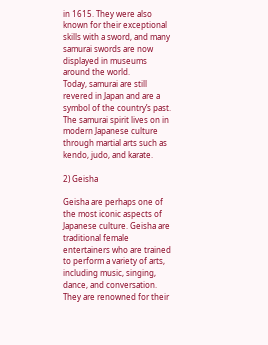in 1615. They were also known for their exceptional skills with a sword, and many samurai swords are now displayed in museums around the world.
Today, samurai are still revered in Japan and are a symbol of the country’s past. The samurai spirit lives on in modern Japanese culture through martial arts such as kendo, judo, and karate.

2) Geisha

Geisha are perhaps one of the most iconic aspects of Japanese culture. Geisha are traditional female entertainers who are trained to perform a variety of arts, including music, singing, dance, and conversation. They are renowned for their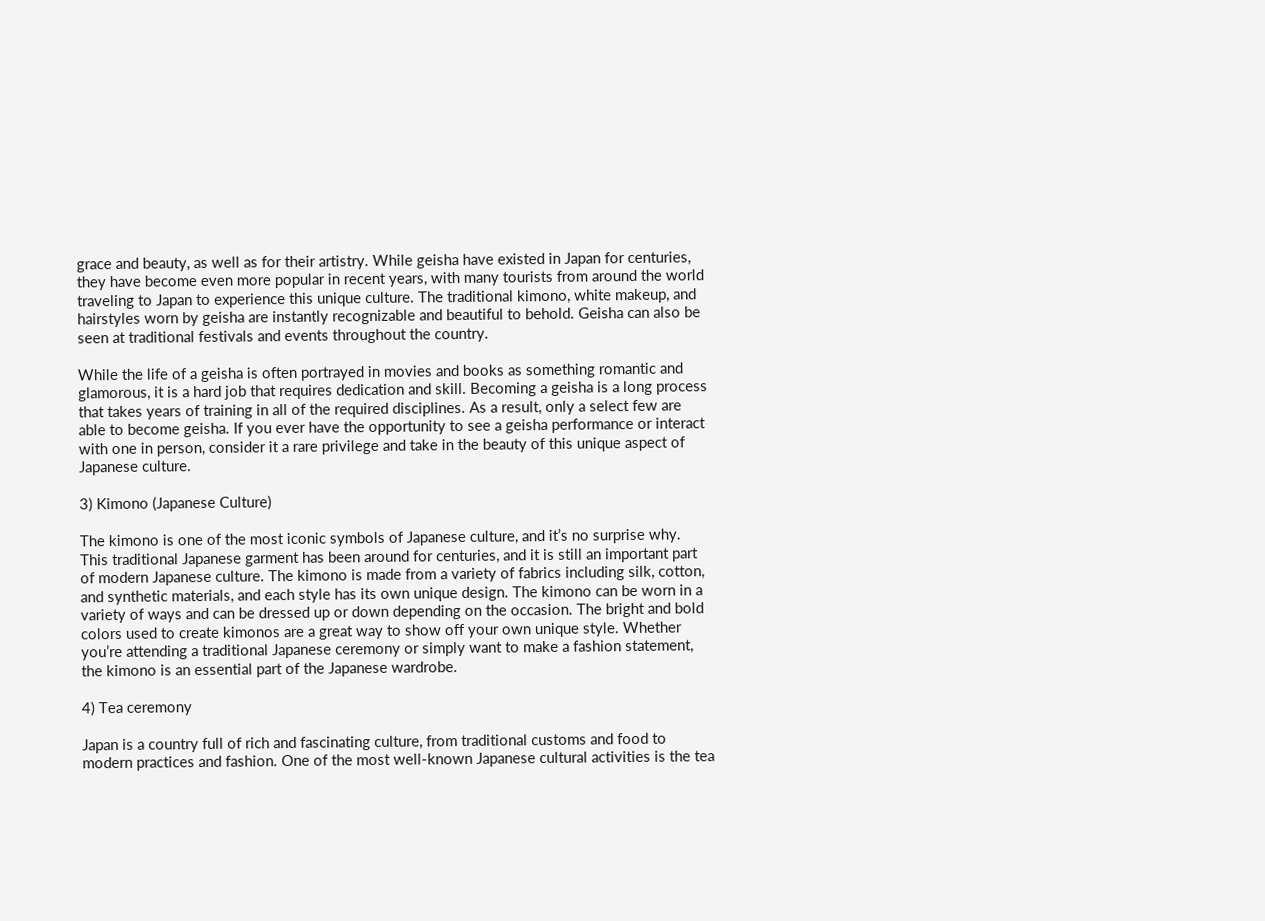grace and beauty, as well as for their artistry. While geisha have existed in Japan for centuries, they have become even more popular in recent years, with many tourists from around the world traveling to Japan to experience this unique culture. The traditional kimono, white makeup, and hairstyles worn by geisha are instantly recognizable and beautiful to behold. Geisha can also be seen at traditional festivals and events throughout the country.

While the life of a geisha is often portrayed in movies and books as something romantic and glamorous, it is a hard job that requires dedication and skill. Becoming a geisha is a long process that takes years of training in all of the required disciplines. As a result, only a select few are able to become geisha. If you ever have the opportunity to see a geisha performance or interact with one in person, consider it a rare privilege and take in the beauty of this unique aspect of Japanese culture.

3) Kimono (Japanese Culture)

The kimono is one of the most iconic symbols of Japanese culture, and it’s no surprise why. This traditional Japanese garment has been around for centuries, and it is still an important part of modern Japanese culture. The kimono is made from a variety of fabrics including silk, cotton, and synthetic materials, and each style has its own unique design. The kimono can be worn in a variety of ways and can be dressed up or down depending on the occasion. The bright and bold colors used to create kimonos are a great way to show off your own unique style. Whether you’re attending a traditional Japanese ceremony or simply want to make a fashion statement, the kimono is an essential part of the Japanese wardrobe.

4) Tea ceremony

Japan is a country full of rich and fascinating culture, from traditional customs and food to modern practices and fashion. One of the most well-known Japanese cultural activities is the tea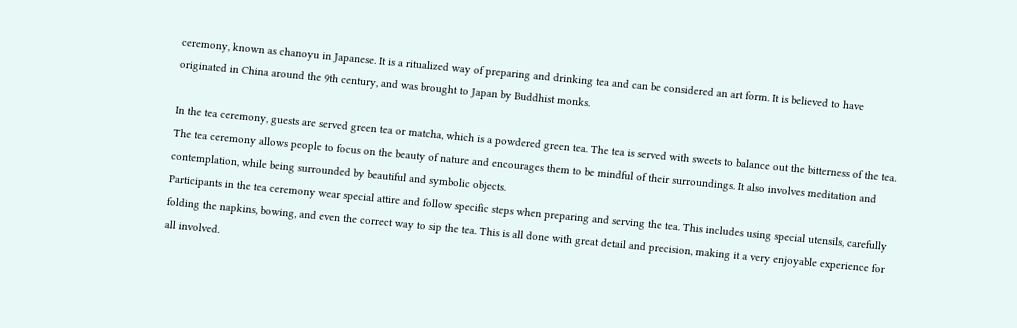ceremony, known as chanoyu in Japanese. It is a ritualized way of preparing and drinking tea and can be considered an art form. It is believed to have originated in China around the 9th century, and was brought to Japan by Buddhist monks.

In the tea ceremony, guests are served green tea or matcha, which is a powdered green tea. The tea is served with sweets to balance out the bitterness of the tea. The tea ceremony allows people to focus on the beauty of nature and encourages them to be mindful of their surroundings. It also involves meditation and contemplation, while being surrounded by beautiful and symbolic objects.
Participants in the tea ceremony wear special attire and follow specific steps when preparing and serving the tea. This includes using special utensils, carefully folding the napkins, bowing, and even the correct way to sip the tea. This is all done with great detail and precision, making it a very enjoyable experience for all involved.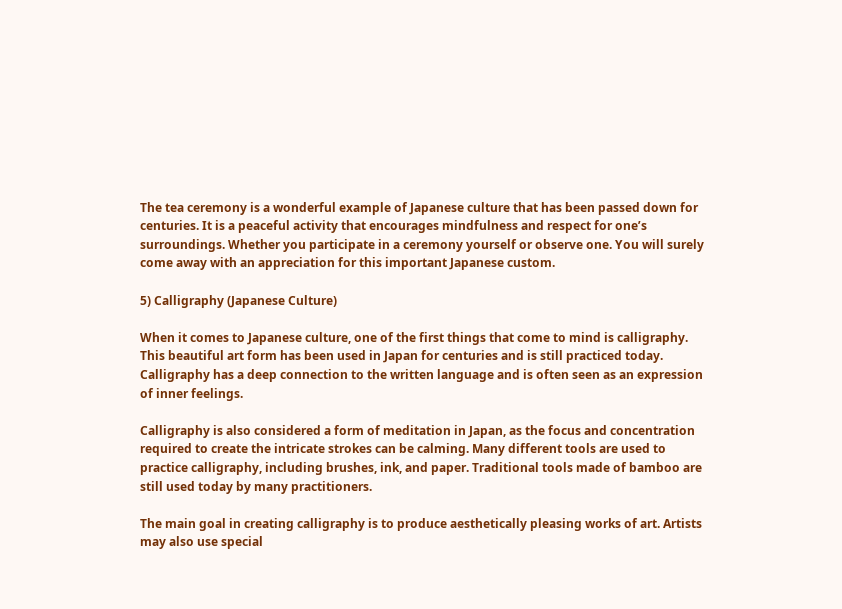The tea ceremony is a wonderful example of Japanese culture that has been passed down for centuries. It is a peaceful activity that encourages mindfulness and respect for one’s surroundings. Whether you participate in a ceremony yourself or observe one. You will surely come away with an appreciation for this important Japanese custom.

5) Calligraphy (Japanese Culture)

When it comes to Japanese culture, one of the first things that come to mind is calligraphy. This beautiful art form has been used in Japan for centuries and is still practiced today. Calligraphy has a deep connection to the written language and is often seen as an expression of inner feelings.

Calligraphy is also considered a form of meditation in Japan, as the focus and concentration required to create the intricate strokes can be calming. Many different tools are used to practice calligraphy, including brushes, ink, and paper. Traditional tools made of bamboo are still used today by many practitioners.

The main goal in creating calligraphy is to produce aesthetically pleasing works of art. Artists may also use special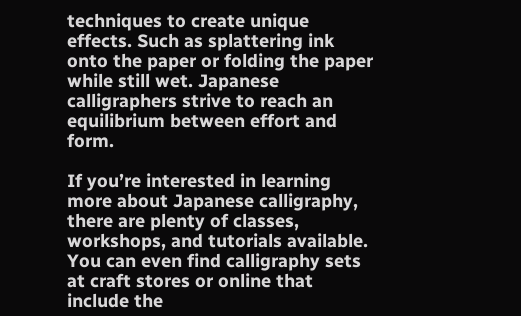techniques to create unique effects. Such as splattering ink onto the paper or folding the paper while still wet. Japanese calligraphers strive to reach an equilibrium between effort and form.

If you’re interested in learning more about Japanese calligraphy, there are plenty of classes, workshops, and tutorials available. You can even find calligraphy sets at craft stores or online that include the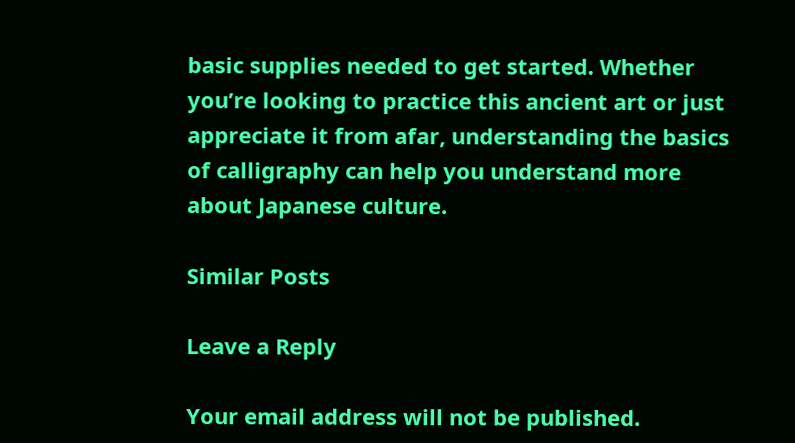basic supplies needed to get started. Whether you’re looking to practice this ancient art or just appreciate it from afar, understanding the basics of calligraphy can help you understand more about Japanese culture.

Similar Posts

Leave a Reply

Your email address will not be published.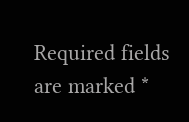Required fields are marked *